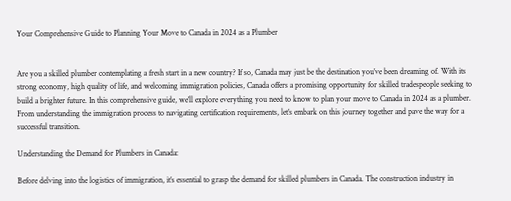Your Comprehensive Guide to Planning Your Move to Canada in 2024 as a Plumber


Are you a skilled plumber contemplating a fresh start in a new country? If so, Canada may just be the destination you’ve been dreaming of. With its strong economy, high quality of life, and welcoming immigration policies, Canada offers a promising opportunity for skilled tradespeople seeking to build a brighter future. In this comprehensive guide, we’ll explore everything you need to know to plan your move to Canada in 2024 as a plumber. From understanding the immigration process to navigating certification requirements, let’s embark on this journey together and pave the way for a successful transition.

Understanding the Demand for Plumbers in Canada:

Before delving into the logistics of immigration, it’s essential to grasp the demand for skilled plumbers in Canada. The construction industry in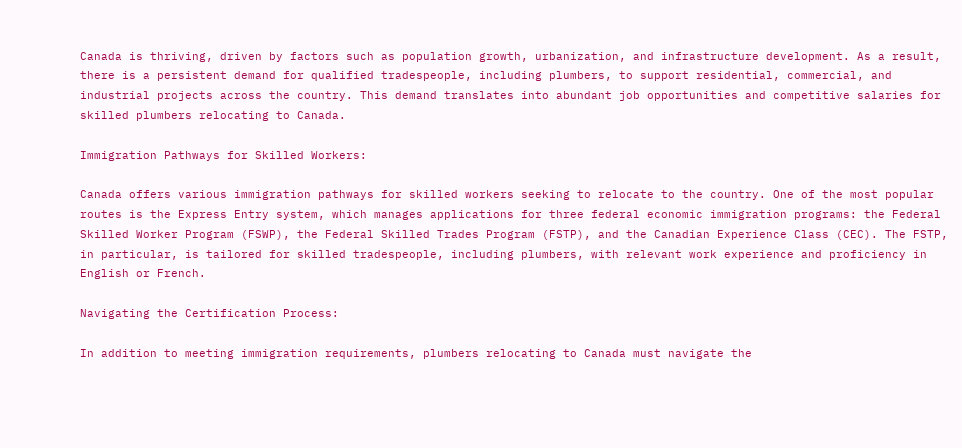Canada is thriving, driven by factors such as population growth, urbanization, and infrastructure development. As a result, there is a persistent demand for qualified tradespeople, including plumbers, to support residential, commercial, and industrial projects across the country. This demand translates into abundant job opportunities and competitive salaries for skilled plumbers relocating to Canada.

Immigration Pathways for Skilled Workers:

Canada offers various immigration pathways for skilled workers seeking to relocate to the country. One of the most popular routes is the Express Entry system, which manages applications for three federal economic immigration programs: the Federal Skilled Worker Program (FSWP), the Federal Skilled Trades Program (FSTP), and the Canadian Experience Class (CEC). The FSTP, in particular, is tailored for skilled tradespeople, including plumbers, with relevant work experience and proficiency in English or French.

Navigating the Certification Process:

In addition to meeting immigration requirements, plumbers relocating to Canada must navigate the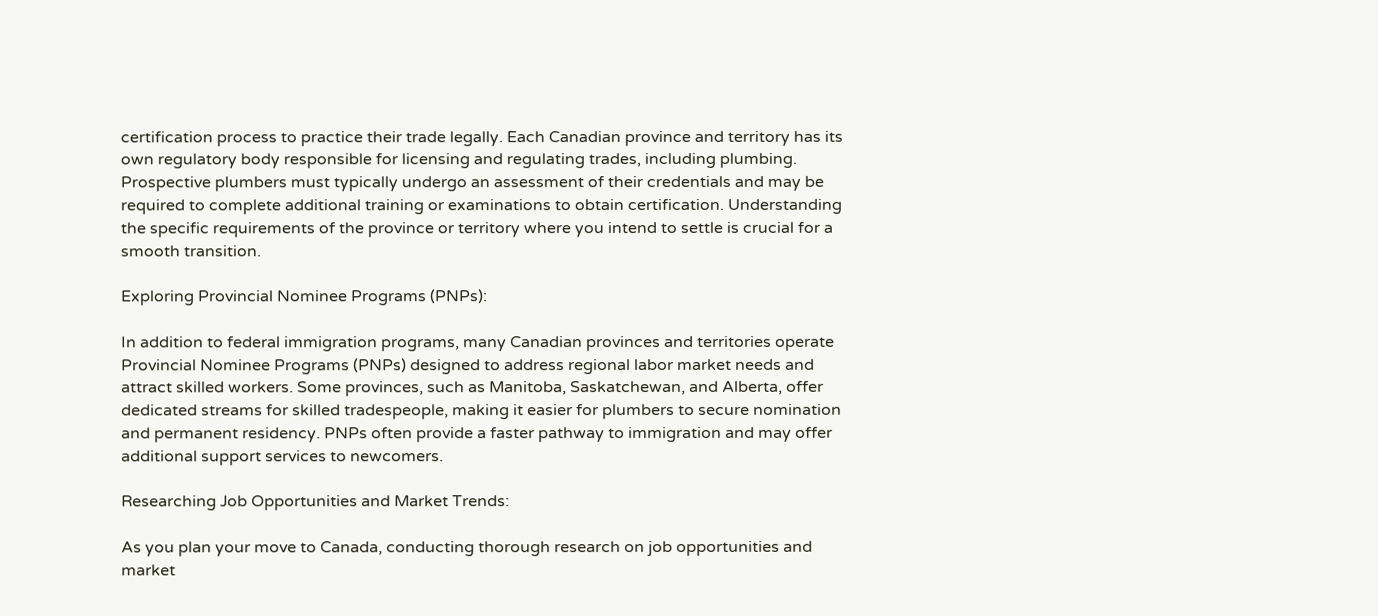certification process to practice their trade legally. Each Canadian province and territory has its own regulatory body responsible for licensing and regulating trades, including plumbing. Prospective plumbers must typically undergo an assessment of their credentials and may be required to complete additional training or examinations to obtain certification. Understanding the specific requirements of the province or territory where you intend to settle is crucial for a smooth transition.

Exploring Provincial Nominee Programs (PNPs):

In addition to federal immigration programs, many Canadian provinces and territories operate Provincial Nominee Programs (PNPs) designed to address regional labor market needs and attract skilled workers. Some provinces, such as Manitoba, Saskatchewan, and Alberta, offer dedicated streams for skilled tradespeople, making it easier for plumbers to secure nomination and permanent residency. PNPs often provide a faster pathway to immigration and may offer additional support services to newcomers.

Researching Job Opportunities and Market Trends:

As you plan your move to Canada, conducting thorough research on job opportunities and market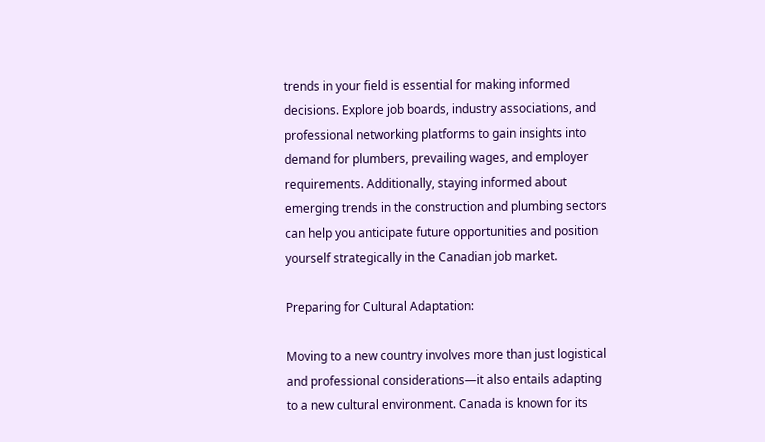trends in your field is essential for making informed decisions. Explore job boards, industry associations, and professional networking platforms to gain insights into demand for plumbers, prevailing wages, and employer requirements. Additionally, staying informed about emerging trends in the construction and plumbing sectors can help you anticipate future opportunities and position yourself strategically in the Canadian job market.

Preparing for Cultural Adaptation:

Moving to a new country involves more than just logistical and professional considerations—it also entails adapting to a new cultural environment. Canada is known for its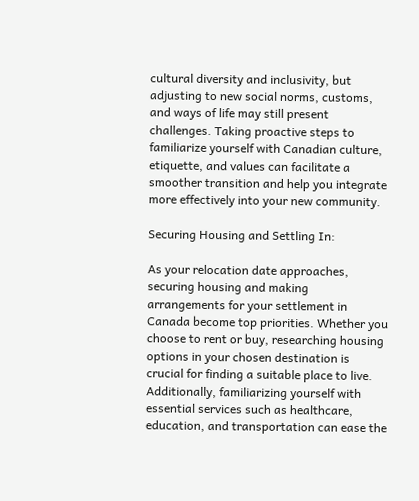cultural diversity and inclusivity, but adjusting to new social norms, customs, and ways of life may still present challenges. Taking proactive steps to familiarize yourself with Canadian culture, etiquette, and values can facilitate a smoother transition and help you integrate more effectively into your new community.

Securing Housing and Settling In:

As your relocation date approaches, securing housing and making arrangements for your settlement in Canada become top priorities. Whether you choose to rent or buy, researching housing options in your chosen destination is crucial for finding a suitable place to live. Additionally, familiarizing yourself with essential services such as healthcare, education, and transportation can ease the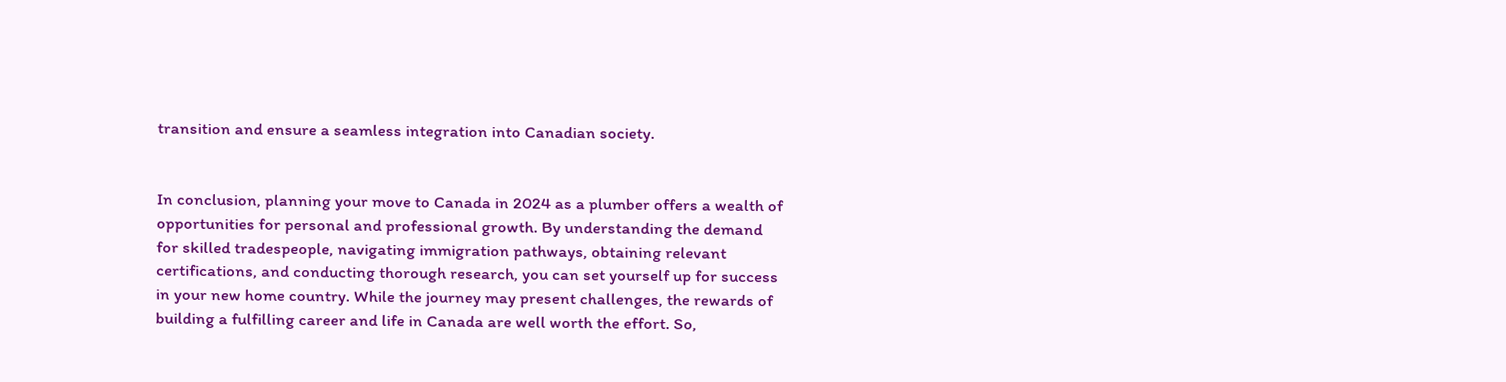transition and ensure a seamless integration into Canadian society.


In conclusion, planning your move to Canada in 2024 as a plumber offers a wealth of opportunities for personal and professional growth. By understanding the demand for skilled tradespeople, navigating immigration pathways, obtaining relevant certifications, and conducting thorough research, you can set yourself up for success in your new home country. While the journey may present challenges, the rewards of building a fulfilling career and life in Canada are well worth the effort. So,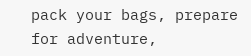pack your bags, prepare for adventure,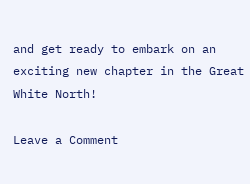and get ready to embark on an exciting new chapter in the Great White North!

Leave a Comment